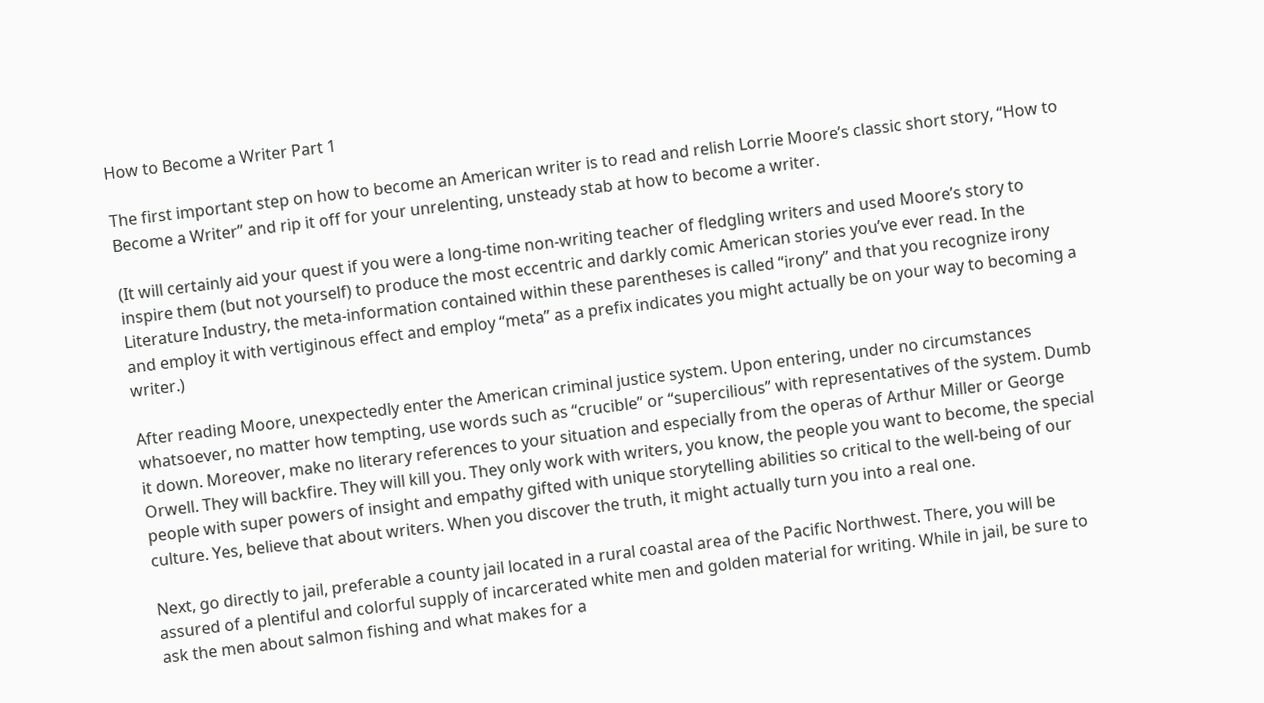How to Become a Writer Part 1

The first important step on how to become an American writer is to read and relish Lorrie Moore’s classic short story, “How to Become a Writer” and rip it off for your unrelenting, unsteady stab at how to become a writer.

(It will certainly aid your quest if you were a long-time non-writing teacher of fledgling writers and used Moore’s story to inspire them (but not yourself) to produce the most eccentric and darkly comic American stories you’ve ever read. In the Literature Industry, the meta-information contained within these parentheses is called “irony” and that you recognize irony and employ it with vertiginous effect and employ “meta” as a prefix indicates you might actually be on your way to becoming a writer.)

After reading Moore, unexpectedly enter the American criminal justice system. Upon entering, under no circumstances whatsoever, no matter how tempting, use words such as “crucible” or “supercilious” with representatives of the system. Dumb it down. Moreover, make no literary references to your situation and especially from the operas of Arthur Miller or George Orwell. They will backfire. They will kill you. They only work with writers, you know, the people you want to become, the special people with super powers of insight and empathy gifted with unique storytelling abilities so critical to the well-being of our culture. Yes, believe that about writers. When you discover the truth, it might actually turn you into a real one.

Next, go directly to jail, preferable a county jail located in a rural coastal area of the Pacific Northwest. There, you will be assured of a plentiful and colorful supply of incarcerated white men and golden material for writing. While in jail, be sure to ask the men about salmon fishing and what makes for a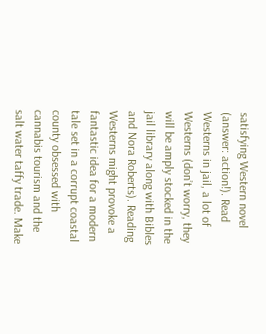satisfying Western novel (answer: action!). Read Westerns in jail, a lot of Westerns (don’t worry, they will be amply stocked in the jail library along with Bibles and Nora Roberts). Reading Westerns might provoke a fantastic idea for a modern tale set in a corrupt coastal county obsessed with cannabis tourism and the salt water taffy trade. Make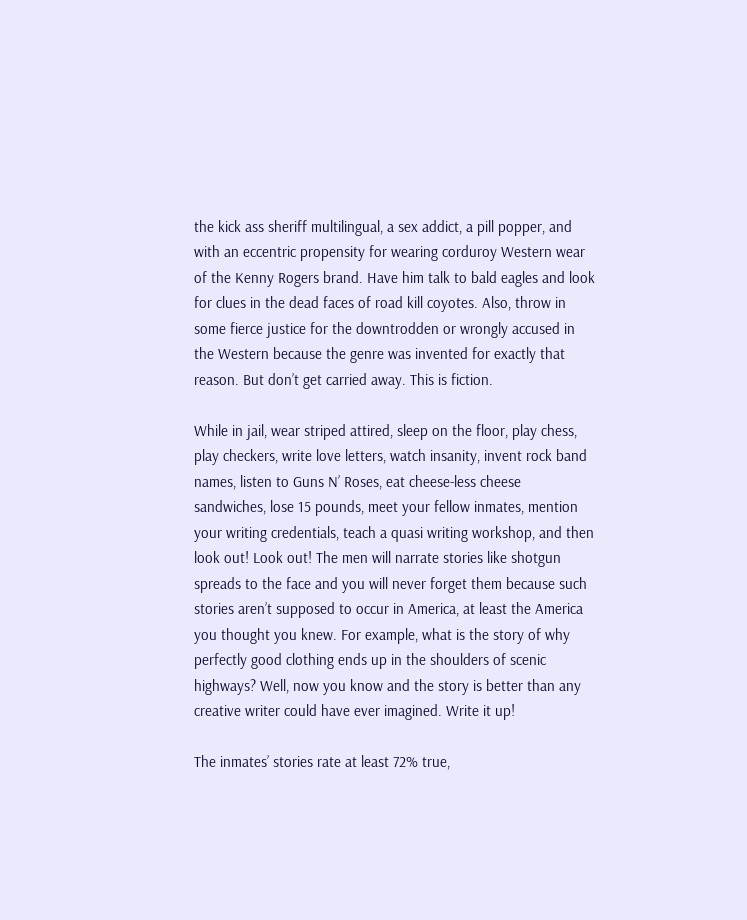the kick ass sheriff multilingual, a sex addict, a pill popper, and with an eccentric propensity for wearing corduroy Western wear of the Kenny Rogers brand. Have him talk to bald eagles and look for clues in the dead faces of road kill coyotes. Also, throw in some fierce justice for the downtrodden or wrongly accused in the Western because the genre was invented for exactly that reason. But don’t get carried away. This is fiction.

While in jail, wear striped attired, sleep on the floor, play chess, play checkers, write love letters, watch insanity, invent rock band names, listen to Guns N’ Roses, eat cheese-less cheese sandwiches, lose 15 pounds, meet your fellow inmates, mention your writing credentials, teach a quasi writing workshop, and then look out! Look out! The men will narrate stories like shotgun spreads to the face and you will never forget them because such stories aren’t supposed to occur in America, at least the America you thought you knew. For example, what is the story of why perfectly good clothing ends up in the shoulders of scenic highways? Well, now you know and the story is better than any creative writer could have ever imagined. Write it up!

The inmates’ stories rate at least 72% true,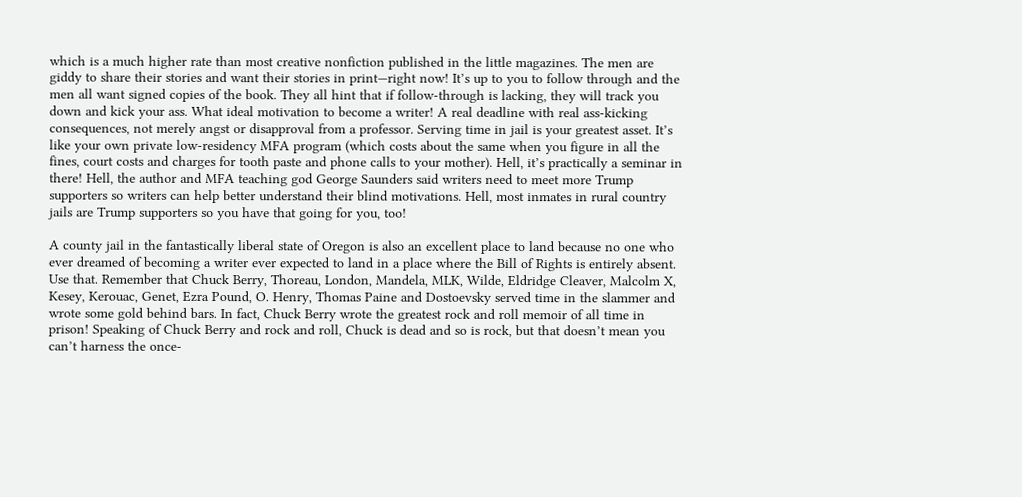which is a much higher rate than most creative nonfiction published in the little magazines. The men are giddy to share their stories and want their stories in print—right now! It’s up to you to follow through and the men all want signed copies of the book. They all hint that if follow-through is lacking, they will track you down and kick your ass. What ideal motivation to become a writer! A real deadline with real ass-kicking consequences, not merely angst or disapproval from a professor. Serving time in jail is your greatest asset. It’s like your own private low-residency MFA program (which costs about the same when you figure in all the fines, court costs and charges for tooth paste and phone calls to your mother). Hell, it’s practically a seminar in there! Hell, the author and MFA teaching god George Saunders said writers need to meet more Trump supporters so writers can help better understand their blind motivations. Hell, most inmates in rural country jails are Trump supporters so you have that going for you, too!

A county jail in the fantastically liberal state of Oregon is also an excellent place to land because no one who ever dreamed of becoming a writer ever expected to land in a place where the Bill of Rights is entirely absent. Use that. Remember that Chuck Berry, Thoreau, London, Mandela, MLK, Wilde, Eldridge Cleaver, Malcolm X, Kesey, Kerouac, Genet, Ezra Pound, O. Henry, Thomas Paine and Dostoevsky served time in the slammer and wrote some gold behind bars. In fact, Chuck Berry wrote the greatest rock and roll memoir of all time in prison! Speaking of Chuck Berry and rock and roll, Chuck is dead and so is rock, but that doesn’t mean you can’t harness the once-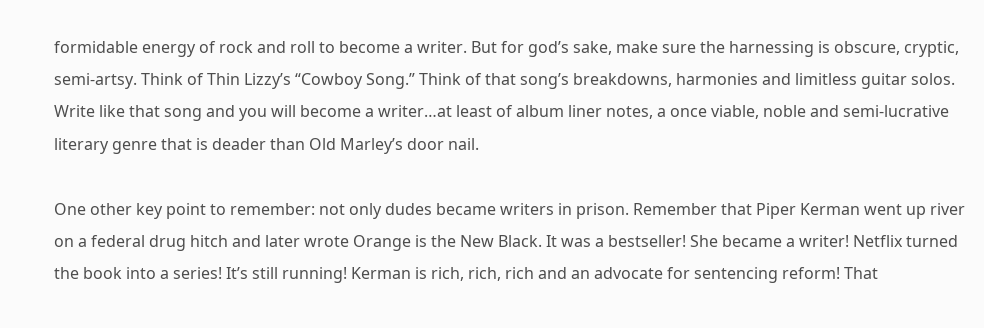formidable energy of rock and roll to become a writer. But for god’s sake, make sure the harnessing is obscure, cryptic, semi-artsy. Think of Thin Lizzy’s “Cowboy Song.” Think of that song’s breakdowns, harmonies and limitless guitar solos. Write like that song and you will become a writer…at least of album liner notes, a once viable, noble and semi-lucrative literary genre that is deader than Old Marley’s door nail.

One other key point to remember: not only dudes became writers in prison. Remember that Piper Kerman went up river on a federal drug hitch and later wrote Orange is the New Black. It was a bestseller! She became a writer! Netflix turned the book into a series! It’s still running! Kerman is rich, rich, rich and an advocate for sentencing reform! That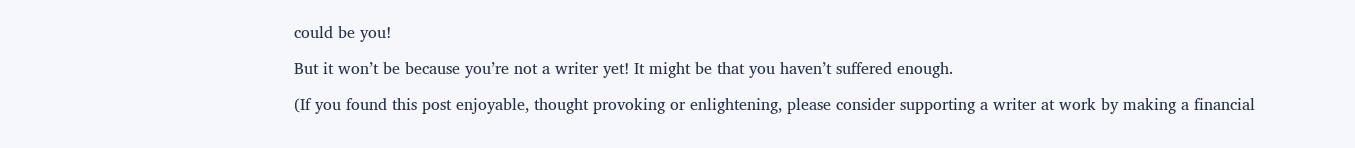could be you!

But it won’t be because you’re not a writer yet! It might be that you haven’t suffered enough.

(If you found this post enjoyable, thought provoking or enlightening, please consider supporting a writer at work by making a financial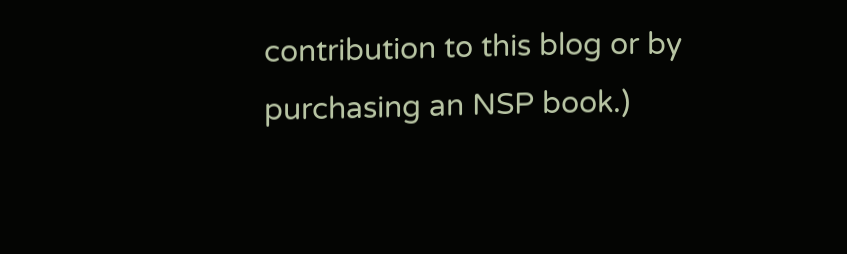contribution to this blog or by purchasing an NSP book.)